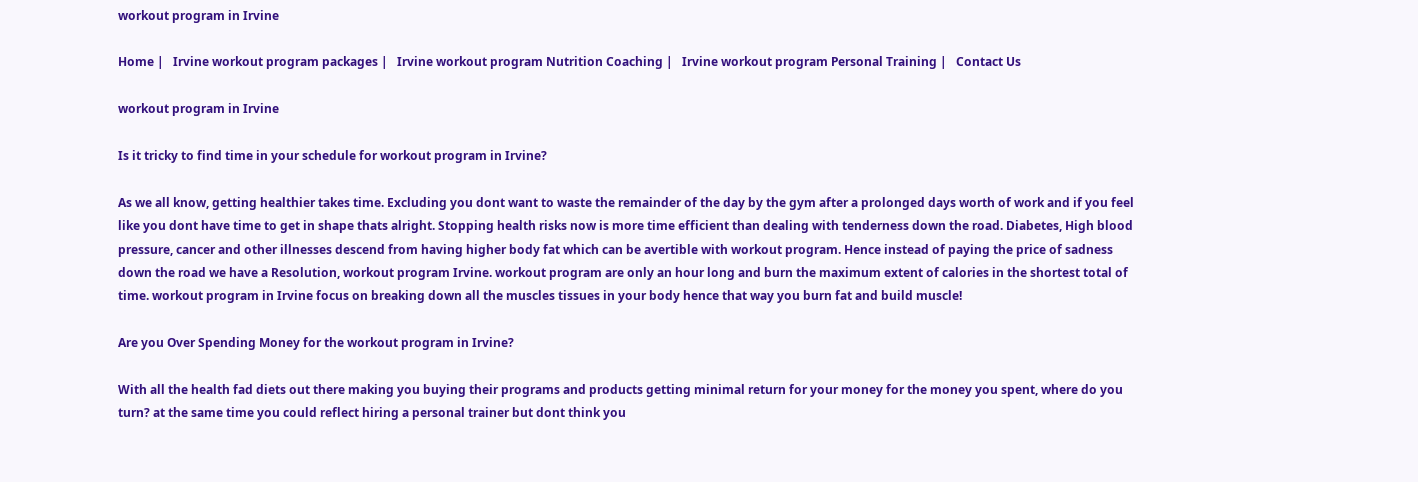workout program in Irvine

Home |   Irvine workout program packages |   Irvine workout program Nutrition Coaching |   Irvine workout program Personal Training |   Contact Us

workout program in Irvine

Is it tricky to find time in your schedule for workout program in Irvine?

As we all know, getting healthier takes time. Excluding you dont want to waste the remainder of the day by the gym after a prolonged days worth of work and if you feel like you dont have time to get in shape thats alright. Stopping health risks now is more time efficient than dealing with tenderness down the road. Diabetes, High blood pressure, cancer and other illnesses descend from having higher body fat which can be avertible with workout program. Hence instead of paying the price of sadness down the road we have a Resolution, workout program Irvine. workout program are only an hour long and burn the maximum extent of calories in the shortest total of time. workout program in Irvine focus on breaking down all the muscles tissues in your body hence that way you burn fat and build muscle!

Are you Over Spending Money for the workout program in Irvine?

With all the health fad diets out there making you buying their programs and products getting minimal return for your money for the money you spent, where do you turn? at the same time you could reflect hiring a personal trainer but dont think you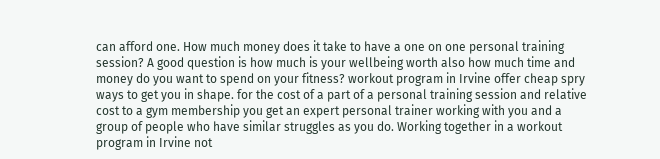can afford one. How much money does it take to have a one on one personal training session? A good question is how much is your wellbeing worth also how much time and money do you want to spend on your fitness? workout program in Irvine offer cheap spry ways to get you in shape. for the cost of a part of a personal training session and relative cost to a gym membership you get an expert personal trainer working with you and a group of people who have similar struggles as you do. Working together in a workout program in Irvine not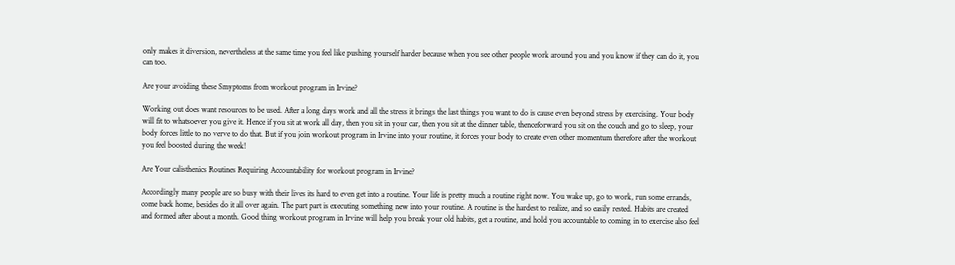only makes it diversion, nevertheless at the same time you feel like pushing yourself harder because when you see other people work around you and you know if they can do it, you can too.

Are your avoiding these Smyptoms from workout program in Irvine?

Working out does want resources to be used. After a long days work and all the stress it brings the last things you want to do is cause even beyond stress by exercising. Your body will fit to whatsoever you give it. Hence if you sit at work all day, then you sit in your car, then you sit at the dinner table, thenceforward you sit on the couch and go to sleep, your body forces little to no verve to do that. But if you join workout program in Irvine into your routine, it forces your body to create even other momentum therefore after the workout you feel boosted during the week!

Are Your calisthenics Routines Requiring Accountability for workout program in Irvine?

Accordingly many people are so busy with their lives its hard to even get into a routine. Your life is pretty much a routine right now. You wake up, go to work, run some errands, come back home, besides do it all over again. The part part is executing something new into your routine. A routine is the hardest to realize, and so easily rested. Habits are created and formed after about a month. Good thing workout program in Irvine will help you break your old habits, get a routine, and hold you accountable to coming in to exercise also feel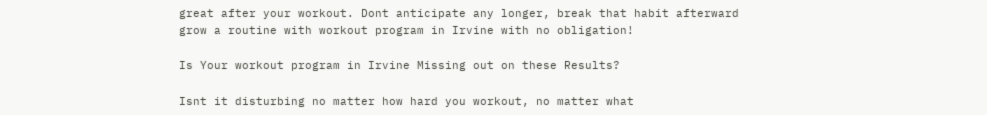great after your workout. Dont anticipate any longer, break that habit afterward grow a routine with workout program in Irvine with no obligation!

Is Your workout program in Irvine Missing out on these Results?

Isnt it disturbing no matter how hard you workout, no matter what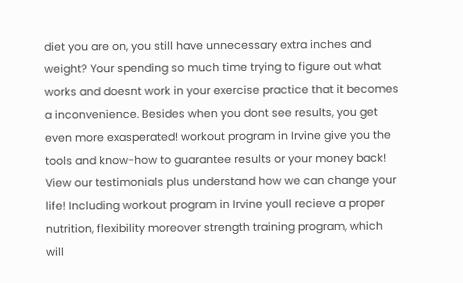diet you are on, you still have unnecessary extra inches and weight? Your spending so much time trying to figure out what works and doesnt work in your exercise practice that it becomes a inconvenience. Besides when you dont see results, you get even more exasperated! workout program in Irvine give you the tools and know-how to guarantee results or your money back! View our testimonials plus understand how we can change your life! Including workout program in Irvine youll recieve a proper nutrition, flexibility moreover strength training program, which will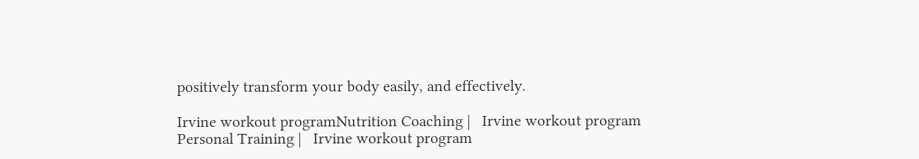positively transform your body easily, and effectively.

Irvine workout programNutrition Coaching |   Irvine workout program Personal Training |   Irvine workout program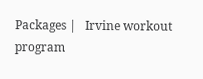Packages |   Irvine workout program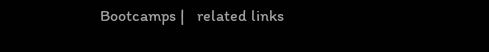Bootcamps |   related links